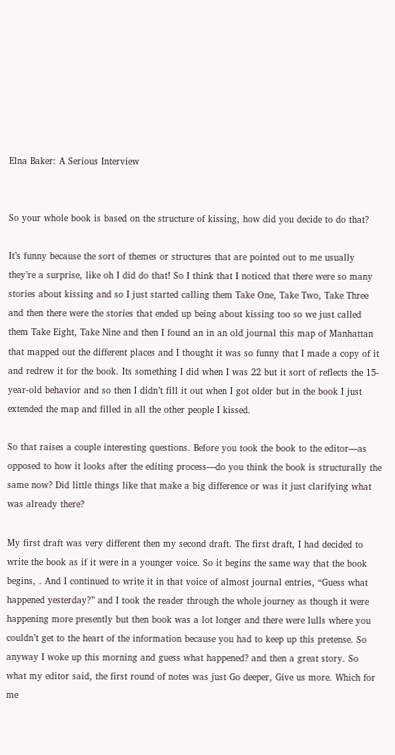Elna Baker: A Serious Interview


So your whole book is based on the structure of kissing, how did you decide to do that?

It’s funny because the sort of themes or structures that are pointed out to me usually they’re a surprise, like oh I did do that! So I think that I noticed that there were so many stories about kissing and so I just started calling them Take One, Take Two, Take Three and then there were the stories that ended up being about kissing too so we just called them Take Eight, Take Nine and then I found an in an old journal this map of Manhattan that mapped out the different places and I thought it was so funny that I made a copy of it and redrew it for the book. Its something I did when I was 22 but it sort of reflects the 15-year-old behavior and so then I didn’t fill it out when I got older but in the book I just extended the map and filled in all the other people I kissed.

So that raises a couple interesting questions. Before you took the book to the editor—as opposed to how it looks after the editing process—do you think the book is structurally the same now? Did little things like that make a big difference or was it just clarifying what was already there?

My first draft was very different then my second draft. The first draft, I had decided to write the book as if it were in a younger voice. So it begins the same way that the book begins, . And I continued to write it in that voice of almost journal entries, “Guess what happened yesterday?” and I took the reader through the whole journey as though it were happening more presently but then book was a lot longer and there were lulls where you couldn’t get to the heart of the information because you had to keep up this pretense. So anyway I woke up this morning and guess what happened? and then a great story. So what my editor said, the first round of notes was just Go deeper, Give us more. Which for me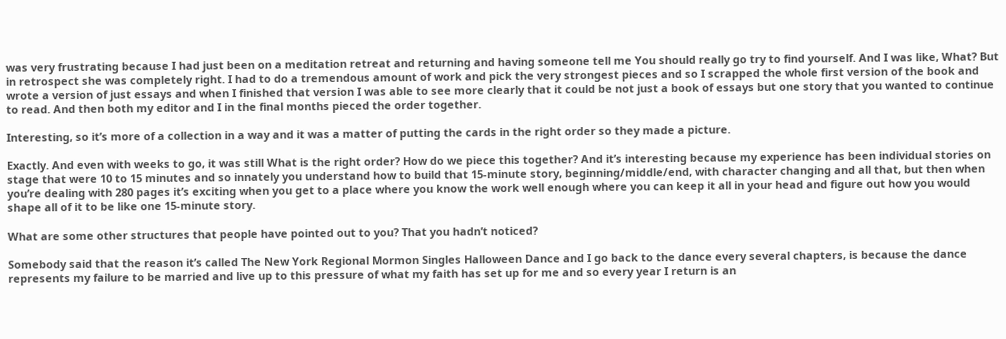was very frustrating because I had just been on a meditation retreat and returning and having someone tell me You should really go try to find yourself. And I was like, What? But in retrospect she was completely right. I had to do a tremendous amount of work and pick the very strongest pieces and so I scrapped the whole first version of the book and wrote a version of just essays and when I finished that version I was able to see more clearly that it could be not just a book of essays but one story that you wanted to continue to read. And then both my editor and I in the final months pieced the order together.

Interesting, so it’s more of a collection in a way and it was a matter of putting the cards in the right order so they made a picture.

Exactly. And even with weeks to go, it was still What is the right order? How do we piece this together? And it’s interesting because my experience has been individual stories on stage that were 10 to 15 minutes and so innately you understand how to build that 15-minute story, beginning/middle/end, with character changing and all that, but then when you’re dealing with 280 pages it’s exciting when you get to a place where you know the work well enough where you can keep it all in your head and figure out how you would shape all of it to be like one 15-minute story.

What are some other structures that people have pointed out to you? That you hadn’t noticed?

Somebody said that the reason it’s called The New York Regional Mormon Singles Halloween Dance and I go back to the dance every several chapters, is because the dance represents my failure to be married and live up to this pressure of what my faith has set up for me and so every year I return is an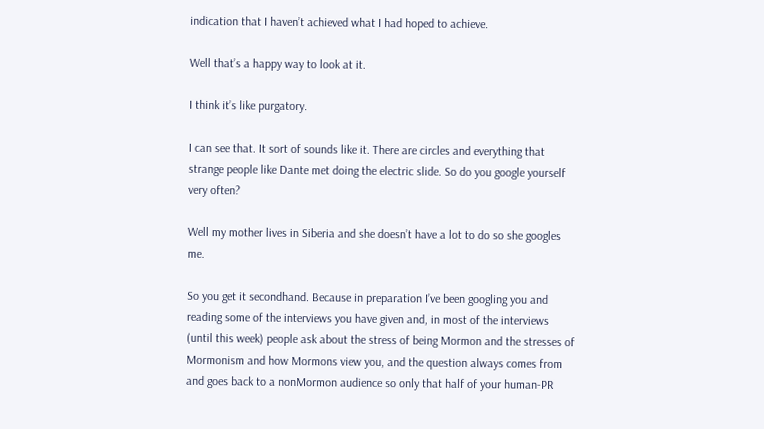indication that I haven’t achieved what I had hoped to achieve.

Well that’s a happy way to look at it.

I think it’s like purgatory.

I can see that. It sort of sounds like it. There are circles and everything that strange people like Dante met doing the electric slide. So do you google yourself very often?

Well my mother lives in Siberia and she doesn’t have a lot to do so she googles me.

So you get it secondhand. Because in preparation I’ve been googling you and reading some of the interviews you have given and, in most of the interviews (until this week) people ask about the stress of being Mormon and the stresses of Mormonism and how Mormons view you, and the question always comes from and goes back to a nonMormon audience so only that half of your human-PR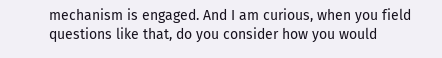mechanism is engaged. And I am curious, when you field questions like that, do you consider how you would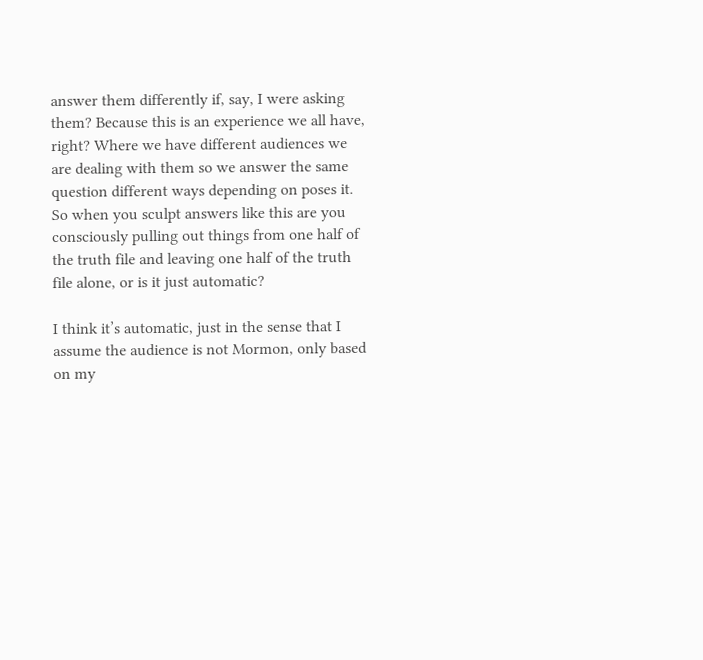answer them differently if, say, I were asking them? Because this is an experience we all have, right? Where we have different audiences we are dealing with them so we answer the same question different ways depending on poses it. So when you sculpt answers like this are you consciously pulling out things from one half of the truth file and leaving one half of the truth file alone, or is it just automatic?

I think it’s automatic, just in the sense that I assume the audience is not Mormon, only based on my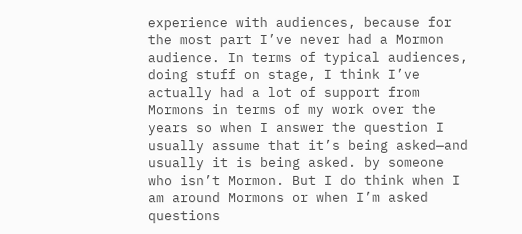experience with audiences, because for the most part I’ve never had a Mormon audience. In terms of typical audiences, doing stuff on stage, I think I’ve actually had a lot of support from Mormons in terms of my work over the years so when I answer the question I usually assume that it’s being asked—and usually it is being asked. by someone who isn’t Mormon. But I do think when I am around Mormons or when I’m asked questions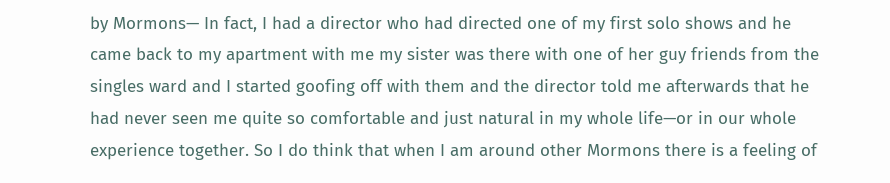by Mormons— In fact, I had a director who had directed one of my first solo shows and he came back to my apartment with me my sister was there with one of her guy friends from the singles ward and I started goofing off with them and the director told me afterwards that he had never seen me quite so comfortable and just natural in my whole life—or in our whole experience together. So I do think that when I am around other Mormons there is a feeling of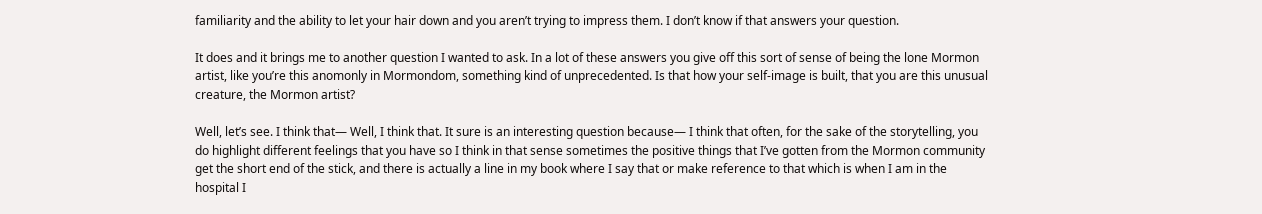familiarity and the ability to let your hair down and you aren’t trying to impress them. I don’t know if that answers your question.

It does and it brings me to another question I wanted to ask. In a lot of these answers you give off this sort of sense of being the lone Mormon artist, like you’re this anomonly in Mormondom, something kind of unprecedented. Is that how your self-image is built, that you are this unusual creature, the Mormon artist?

Well, let’s see. I think that— Well, I think that. It sure is an interesting question because— I think that often, for the sake of the storytelling, you do highlight different feelings that you have so I think in that sense sometimes the positive things that I’ve gotten from the Mormon community get the short end of the stick, and there is actually a line in my book where I say that or make reference to that which is when I am in the hospital I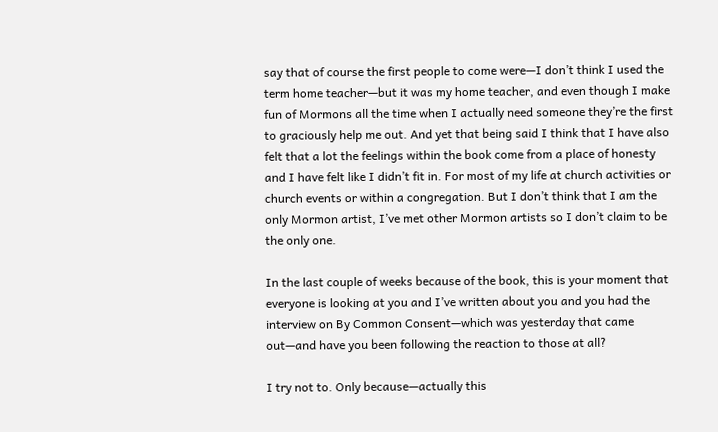say that of course the first people to come were—I don’t think I used the term home teacher—but it was my home teacher, and even though I make fun of Mormons all the time when I actually need someone they’re the first to graciously help me out. And yet that being said I think that I have also felt that a lot the feelings within the book come from a place of honesty and I have felt like I didn’t fit in. For most of my life at church activities or church events or within a congregation. But I don’t think that I am the only Mormon artist, I’ve met other Mormon artists so I don’t claim to be the only one.

In the last couple of weeks because of the book, this is your moment that everyone is looking at you and I’ve written about you and you had the interview on By Common Consent—which was yesterday that came out—and have you been following the reaction to those at all?

I try not to. Only because—actually this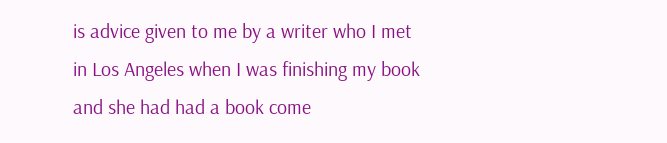is advice given to me by a writer who I met in Los Angeles when I was finishing my book and she had had a book come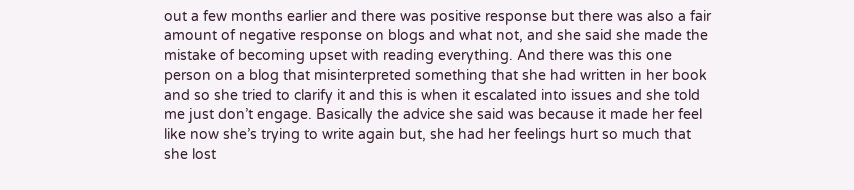out a few months earlier and there was positive response but there was also a fair amount of negative response on blogs and what not, and she said she made the mistake of becoming upset with reading everything. And there was this one person on a blog that misinterpreted something that she had written in her book and so she tried to clarify it and this is when it escalated into issues and she told me just don’t engage. Basically the advice she said was because it made her feel like now she’s trying to write again but, she had her feelings hurt so much that she lost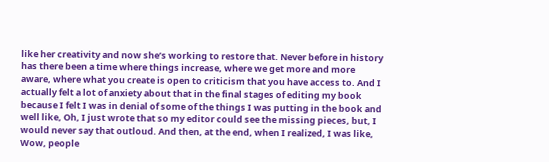like her creativity and now she’s working to restore that. Never before in history has there been a time where things increase, where we get more and more aware, where what you create is open to criticism that you have access to. And I actually felt a lot of anxiety about that in the final stages of editing my book because I felt I was in denial of some of the things I was putting in the book and well like, Oh, I just wrote that so my editor could see the missing pieces, but, I would never say that outloud. And then, at the end, when I realized, I was like, Wow, people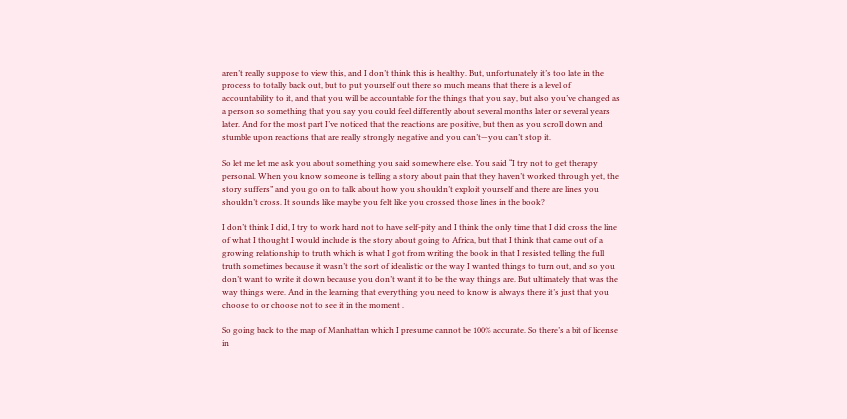aren’t really suppose to view this, and I don’t think this is healthy. But, unfortunately it’s too late in the process to totally back out, but to put yourself out there so much means that there is a level of accountability to it, and that you will be accountable for the things that you say, but also you’ve changed as a person so something that you say you could feel differently about several months later or several years later. And for the most part I’ve noticed that the reactions are positive, but then as you scroll down and stumble upon reactions that are really strongly negative and you can’t—you can’t stop it.

So let me let me ask you about something you said somewhere else. You said “I try not to get therapy personal. When you know someone is telling a story about pain that they haven’t worked through yet, the story suffers” and you go on to talk about how you shouldn’t exploit yourself and there are lines you shouldn’t cross. It sounds like maybe you felt like you crossed those lines in the book?

I don’t think I did, I try to work hard not to have self-pity and I think the only time that I did cross the line of what I thought I would include is the story about going to Africa, but that I think that came out of a growing relationship to truth which is what I got from writing the book in that I resisted telling the full truth sometimes because it wasn’t the sort of idealistic or the way I wanted things to turn out, and so you don’t want to write it down because you don’t want it to be the way things are. But ultimately that was the way things were. And in the learning that everything you need to know is always there it’s just that you choose to or choose not to see it in the moment .

So going back to the map of Manhattan which I presume cannot be 100% accurate. So there’s a bit of license in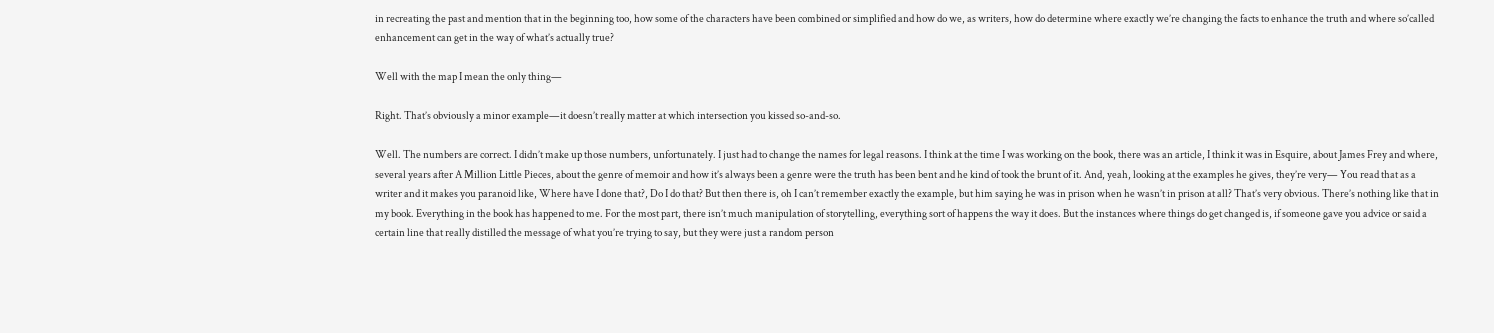in recreating the past and mention that in the beginning too, how some of the characters have been combined or simplified and how do we, as writers, how do determine where exactly we’re changing the facts to enhance the truth and where so’called enhancement can get in the way of what’s actually true?

Well with the map I mean the only thing—

Right. That’s obviously a minor example—it doesn’t really matter at which intersection you kissed so-and-so.

Well. The numbers are correct. I didn’t make up those numbers, unfortunately. I just had to change the names for legal reasons. I think at the time I was working on the book, there was an article, I think it was in Esquire, about James Frey and where, several years after A Million Little Pieces, about the genre of memoir and how it’s always been a genre were the truth has been bent and he kind of took the brunt of it. And, yeah, looking at the examples he gives, they’re very— You read that as a writer and it makes you paranoid like, Where have I done that?, Do I do that? But then there is, oh I can’t remember exactly the example, but him saying he was in prison when he wasn’t in prison at all? That’s very obvious. There’s nothing like that in my book. Everything in the book has happened to me. For the most part, there isn’t much manipulation of storytelling, everything sort of happens the way it does. But the instances where things do get changed is, if someone gave you advice or said a certain line that really distilled the message of what you’re trying to say, but they were just a random person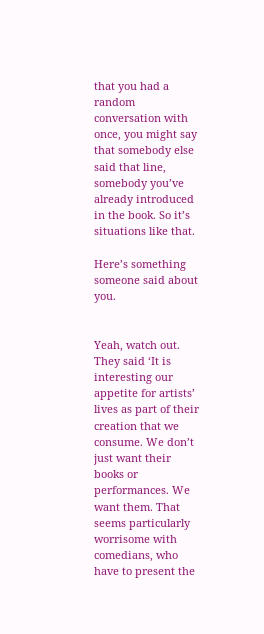that you had a random conversation with once, you might say that somebody else said that line, somebody you’ve already introduced in the book. So it’s situations like that.

Here’s something someone said about you.


Yeah, watch out. They said ‘It is interesting our appetite for artists’ lives as part of their creation that we consume. We don’t just want their books or performances. We want them. That seems particularly worrisome with comedians, who have to present the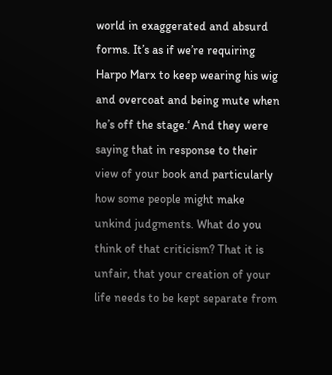world in exaggerated and absurd forms. It’s as if we’re requiring Harpo Marx to keep wearing his wig and overcoat and being mute when he’s off the stage.‘ And they were saying that in response to their view of your book and particularly how some people might make unkind judgments. What do you think of that criticism? That it is unfair, that your creation of your life needs to be kept separate from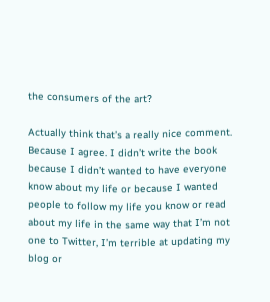the consumers of the art?

Actually think that’s a really nice comment. Because I agree. I didn’t write the book because I didn’t wanted to have everyone know about my life or because I wanted people to follow my life you know or read about my life in the same way that I’m not one to Twitter, I’m terrible at updating my blog or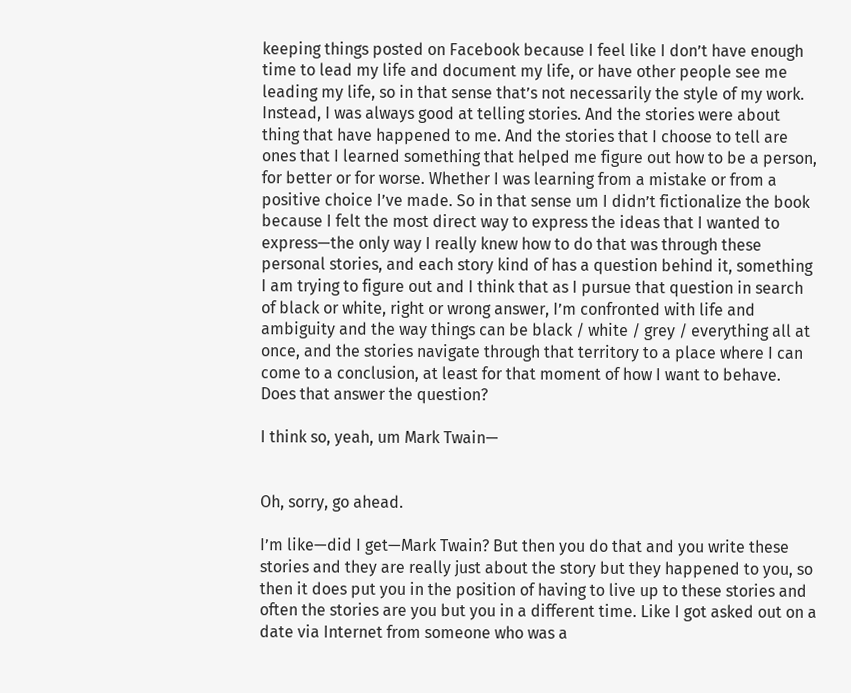keeping things posted on Facebook because I feel like I don’t have enough time to lead my life and document my life, or have other people see me leading my life, so in that sense that’s not necessarily the style of my work. Instead, I was always good at telling stories. And the stories were about thing that have happened to me. And the stories that I choose to tell are ones that I learned something that helped me figure out how to be a person, for better or for worse. Whether I was learning from a mistake or from a positive choice I’ve made. So in that sense um I didn’t fictionalize the book because I felt the most direct way to express the ideas that I wanted to express—the only way I really knew how to do that was through these personal stories, and each story kind of has a question behind it, something I am trying to figure out and I think that as I pursue that question in search of black or white, right or wrong answer, I’m confronted with life and ambiguity and the way things can be black / white / grey / everything all at once, and the stories navigate through that territory to a place where I can come to a conclusion, at least for that moment of how I want to behave. Does that answer the question?

I think so, yeah, um Mark Twain—


Oh, sorry, go ahead.

I’m like—did I get—Mark Twain? But then you do that and you write these stories and they are really just about the story but they happened to you, so then it does put you in the position of having to live up to these stories and often the stories are you but you in a different time. Like I got asked out on a date via Internet from someone who was a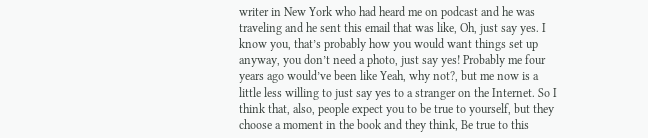writer in New York who had heard me on podcast and he was traveling and he sent this email that was like, Oh, just say yes. I know you, that’s probably how you would want things set up anyway, you don’t need a photo, just say yes! Probably me four years ago would’ve been like Yeah, why not?, but me now is a little less willing to just say yes to a stranger on the Internet. So I think that, also, people expect you to be true to yourself, but they choose a moment in the book and they think, Be true to this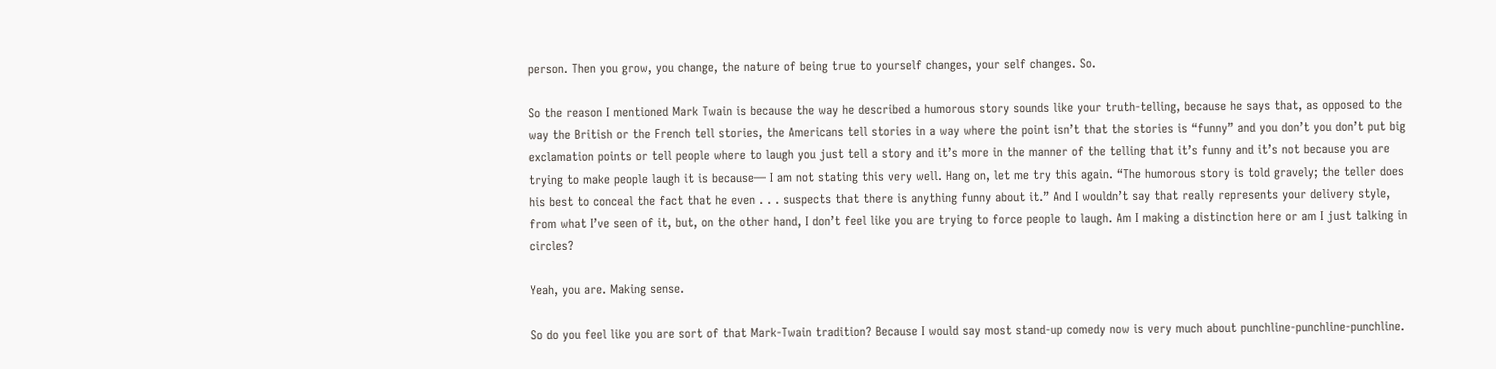person. Then you grow, you change, the nature of being true to yourself changes, your self changes. So.

So the reason I mentioned Mark Twain is because the way he described a humorous story sounds like your truth-telling, because he says that, as opposed to the way the British or the French tell stories, the Americans tell stories in a way where the point isn’t that the stories is “funny” and you don’t you don’t put big exclamation points or tell people where to laugh you just tell a story and it’s more in the manner of the telling that it’s funny and it’s not because you are trying to make people laugh it is because— I am not stating this very well. Hang on, let me try this again. “The humorous story is told gravely; the teller does his best to conceal the fact that he even . . . suspects that there is anything funny about it.” And I wouldn’t say that really represents your delivery style, from what I’ve seen of it, but, on the other hand, I don’t feel like you are trying to force people to laugh. Am I making a distinction here or am I just talking in circles?

Yeah, you are. Making sense.

So do you feel like you are sort of that Mark-Twain tradition? Because I would say most stand-up comedy now is very much about punchline-punchline-punchline.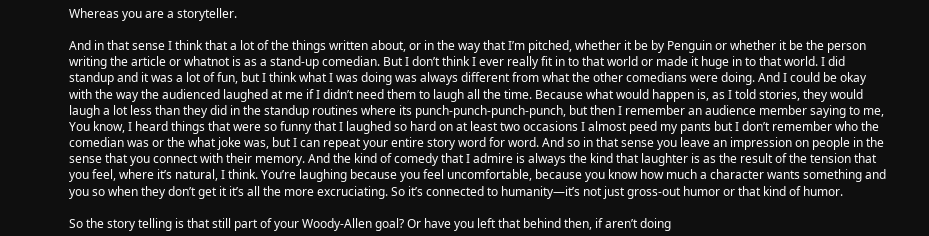Whereas you are a storyteller.

And in that sense I think that a lot of the things written about, or in the way that I’m pitched, whether it be by Penguin or whether it be the person writing the article or whatnot is as a stand-up comedian. But I don’t think I ever really fit in to that world or made it huge in to that world. I did standup and it was a lot of fun, but I think what I was doing was always different from what the other comedians were doing. And I could be okay with the way the audienced laughed at me if I didn’t need them to laugh all the time. Because what would happen is, as I told stories, they would laugh a lot less than they did in the standup routines where its punch-punch-punch-punch, but then I remember an audience member saying to me, You know, I heard things that were so funny that I laughed so hard on at least two occasions I almost peed my pants but I don’t remember who the comedian was or the what joke was, but I can repeat your entire story word for word. And so in that sense you leave an impression on people in the sense that you connect with their memory. And the kind of comedy that I admire is always the kind that laughter is as the result of the tension that you feel, where it’s natural, I think. You’re laughing because you feel uncomfortable, because you know how much a character wants something and you so when they don’t get it it’s all the more excruciating. So it’s connected to humanity—it’s not just gross-out humor or that kind of humor.

So the story telling is that still part of your Woody-Allen goal? Or have you left that behind then, if aren’t doing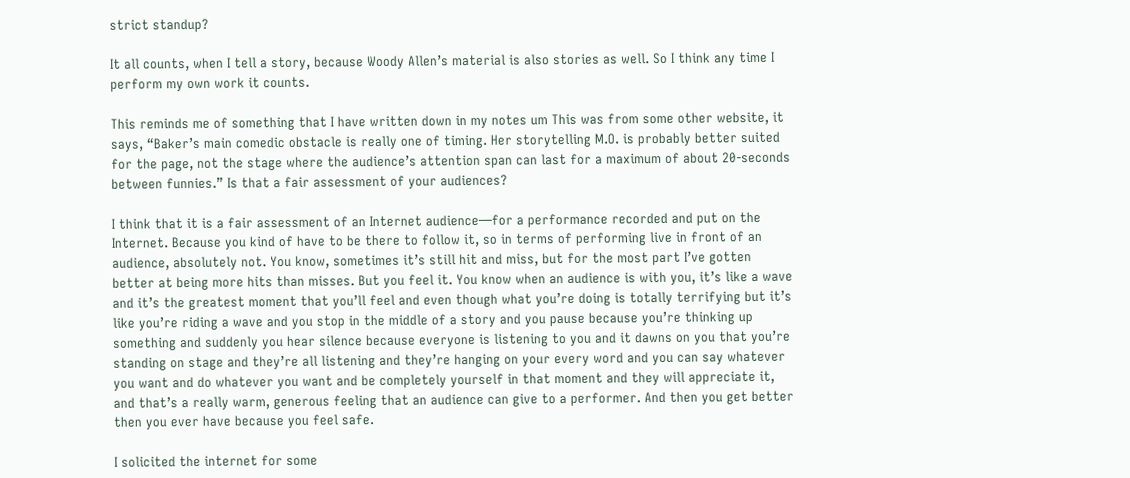strict standup?

It all counts, when I tell a story, because Woody Allen’s material is also stories as well. So I think any time I perform my own work it counts.

This reminds me of something that I have written down in my notes um This was from some other website, it says, “Baker’s main comedic obstacle is really one of timing. Her storytelling M.O. is probably better suited for the page, not the stage where the audience’s attention span can last for a maximum of about 20-seconds between funnies.” Is that a fair assessment of your audiences?

I think that it is a fair assessment of an Internet audience—for a performance recorded and put on the Internet. Because you kind of have to be there to follow it, so in terms of performing live in front of an audience, absolutely not. You know, sometimes it’s still hit and miss, but for the most part I’ve gotten better at being more hits than misses. But you feel it. You know when an audience is with you, it’s like a wave and it’s the greatest moment that you’ll feel and even though what you’re doing is totally terrifying but it’s like you’re riding a wave and you stop in the middle of a story and you pause because you’re thinking up something and suddenly you hear silence because everyone is listening to you and it dawns on you that you’re standing on stage and they’re all listening and they’re hanging on your every word and you can say whatever you want and do whatever you want and be completely yourself in that moment and they will appreciate it, and that’s a really warm, generous feeling that an audience can give to a performer. And then you get better then you ever have because you feel safe.

I solicited the internet for some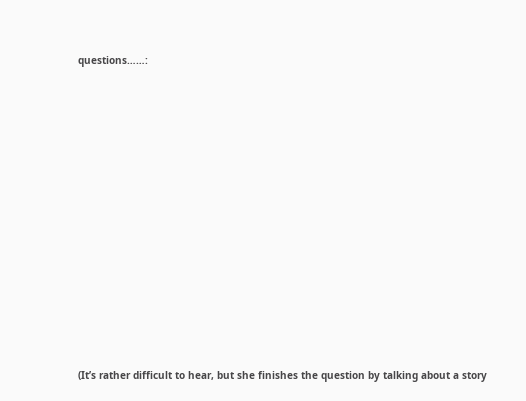questions……:














(It’s rather difficult to hear, but she finishes the question by talking about a story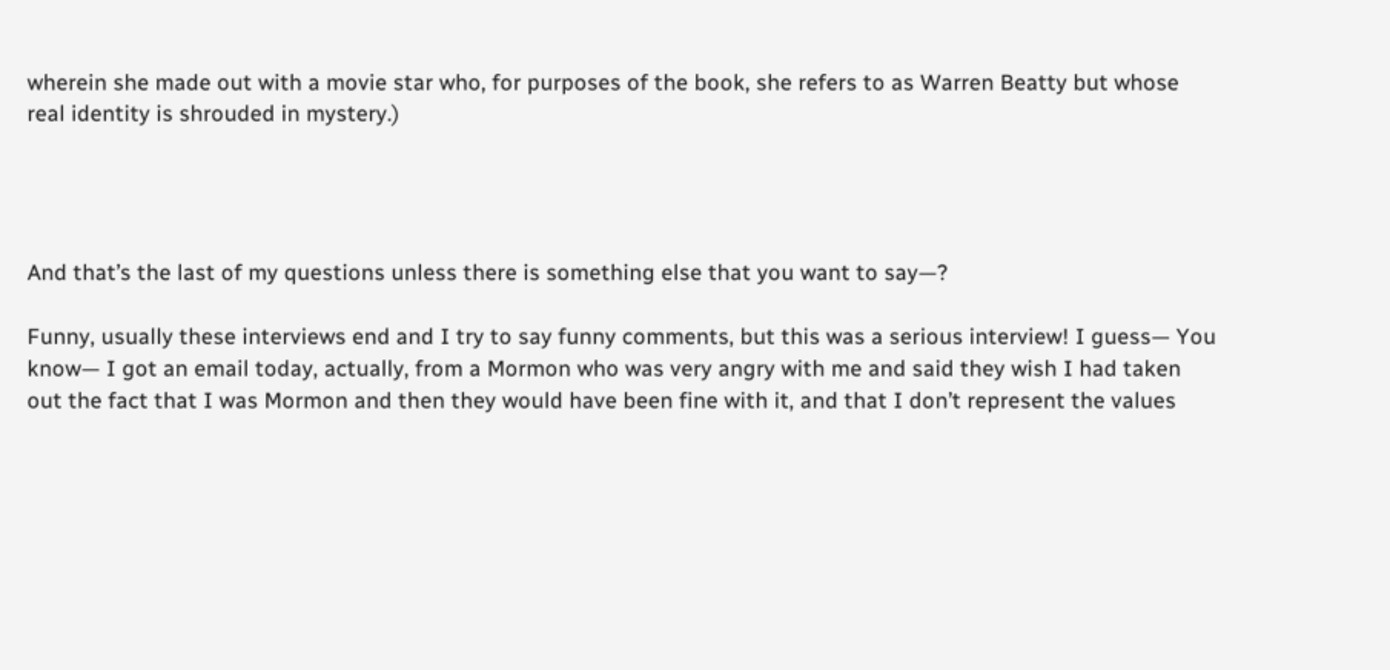wherein she made out with a movie star who, for purposes of the book, she refers to as Warren Beatty but whose real identity is shrouded in mystery.)




And that’s the last of my questions unless there is something else that you want to say—?

Funny, usually these interviews end and I try to say funny comments, but this was a serious interview! I guess— You know— I got an email today, actually, from a Mormon who was very angry with me and said they wish I had taken out the fact that I was Mormon and then they would have been fine with it, and that I don’t represent the values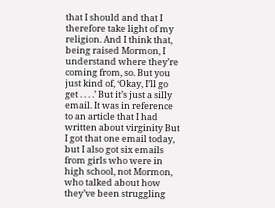that I should and that I therefore take light of my religion. And I think that, being raised Mormon, I understand where they’re coming from, so. But you just kind of, ‘Okay, I’ll go get . . . .’ But it’s just a silly email. It was in reference to an article that I had written about virginity But I got that one email today, but I also got six emails from girls who were in high school, not Mormon, who talked about how they’ve been struggling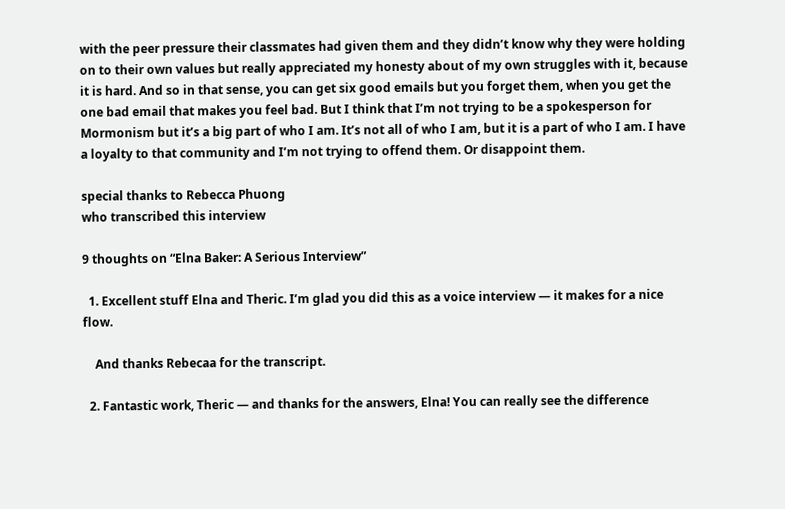with the peer pressure their classmates had given them and they didn’t know why they were holding on to their own values but really appreciated my honesty about of my own struggles with it, because it is hard. And so in that sense, you can get six good emails but you forget them, when you get the one bad email that makes you feel bad. But I think that I’m not trying to be a spokesperson for Mormonism but it’s a big part of who I am. It’s not all of who I am, but it is a part of who I am. I have a loyalty to that community and I’m not trying to offend them. Or disappoint them.

special thanks to Rebecca Phuong
who transcribed this interview

9 thoughts on “Elna Baker: A Serious Interview”

  1. Excellent stuff Elna and Theric. I’m glad you did this as a voice interview — it makes for a nice flow.

    And thanks Rebecaa for the transcript.

  2. Fantastic work, Theric — and thanks for the answers, Elna! You can really see the difference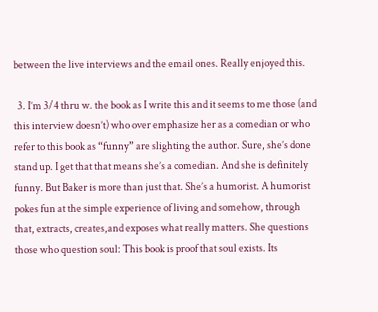between the live interviews and the email ones. Really enjoyed this.

  3. I’m 3/4 thru w. the book as I write this and it seems to me those (and this interview doesn’t) who over emphasize her as a comedian or who refer to this book as “funny” are slighting the author. Sure, she’s done stand up. I get that that means she’s a comedian. And she is definitely funny. But Baker is more than just that. She’s a humorist. A humorist pokes fun at the simple experience of living and somehow, through that, extracts, creates,and exposes what really matters. She questions those who question soul: This book is proof that soul exists. Its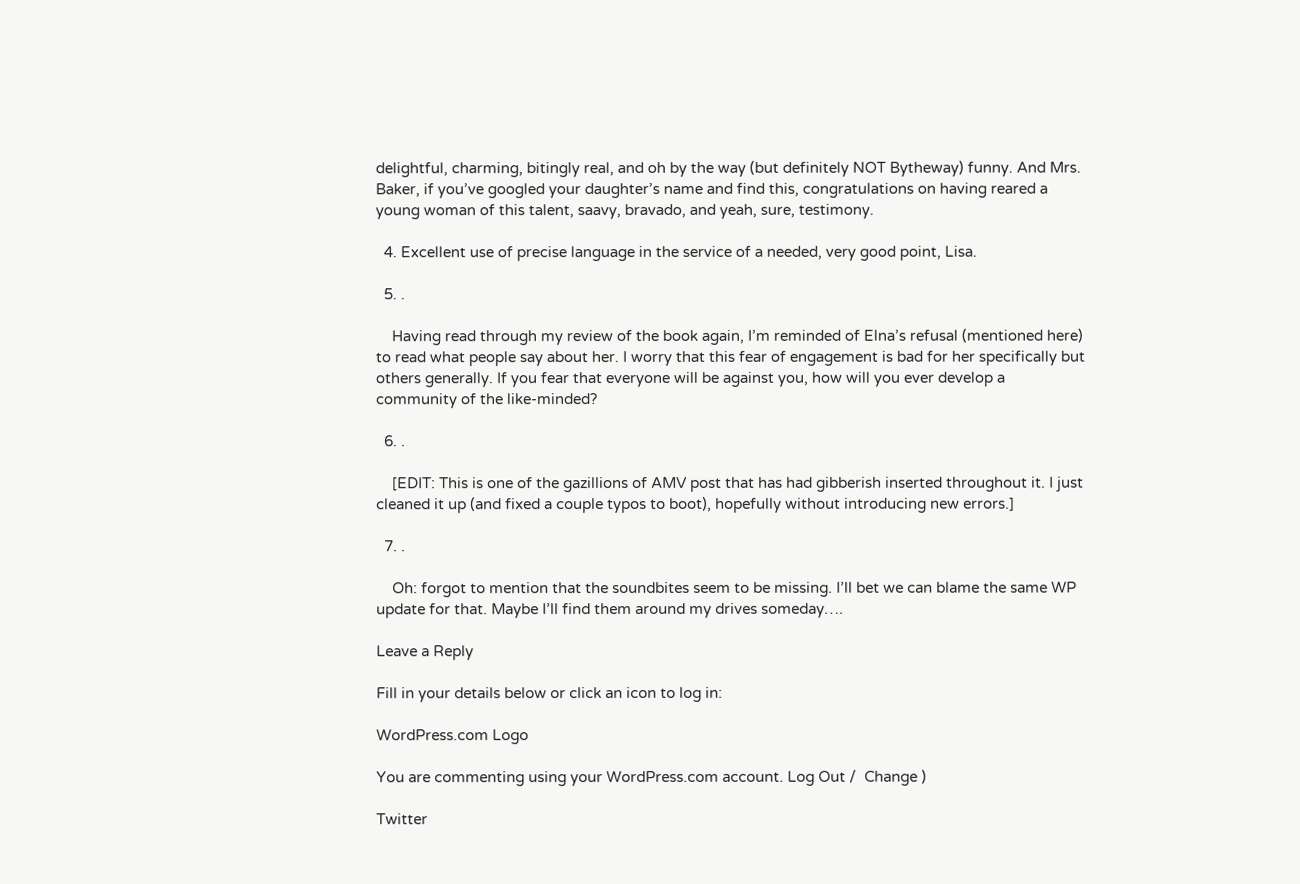delightful, charming, bitingly real, and oh by the way (but definitely NOT Bytheway) funny. And Mrs. Baker, if you’ve googled your daughter’s name and find this, congratulations on having reared a young woman of this talent, saavy, bravado, and yeah, sure, testimony.

  4. Excellent use of precise language in the service of a needed, very good point, Lisa.

  5. .

    Having read through my review of the book again, I’m reminded of Elna’s refusal (mentioned here) to read what people say about her. I worry that this fear of engagement is bad for her specifically but others generally. If you fear that everyone will be against you, how will you ever develop a community of the like-minded?

  6. .

    [EDIT: This is one of the gazillions of AMV post that has had gibberish inserted throughout it. I just cleaned it up (and fixed a couple typos to boot), hopefully without introducing new errors.]

  7. .

    Oh: forgot to mention that the soundbites seem to be missing. I’ll bet we can blame the same WP update for that. Maybe I’ll find them around my drives someday….

Leave a Reply

Fill in your details below or click an icon to log in:

WordPress.com Logo

You are commenting using your WordPress.com account. Log Out /  Change )

Twitter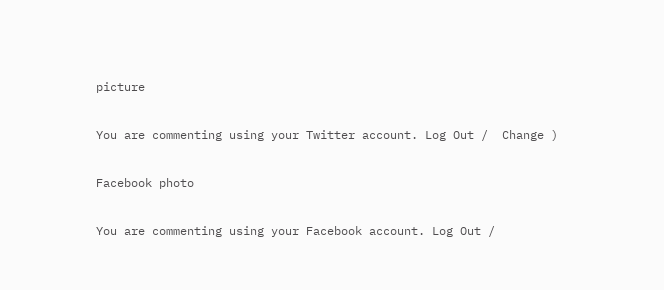picture

You are commenting using your Twitter account. Log Out /  Change )

Facebook photo

You are commenting using your Facebook account. Log Out /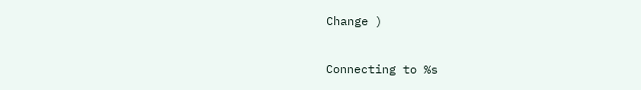Change )

Connecting to %s